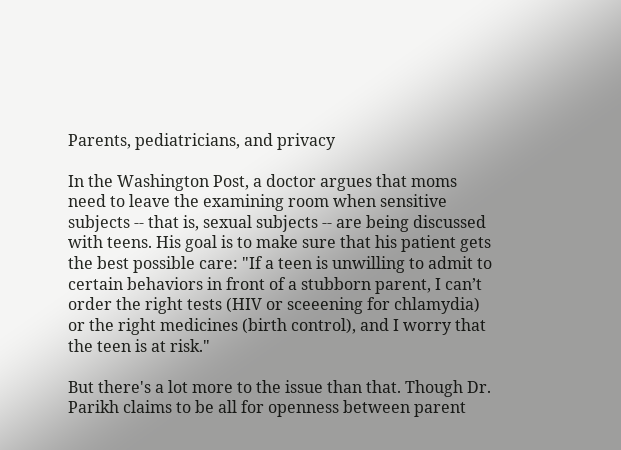Parents, pediatricians, and privacy

In the Washington Post, a doctor argues that moms need to leave the examining room when sensitive subjects -- that is, sexual subjects -- are being discussed with teens. His goal is to make sure that his patient gets the best possible care: "If a teen is unwilling to admit to certain behaviors in front of a stubborn parent, I can’t order the right tests (HIV or sceeening for chlamydia) or the right medicines (birth control), and I worry that the teen is at risk."

But there's a lot more to the issue than that. Though Dr. Parikh claims to be all for openness between parent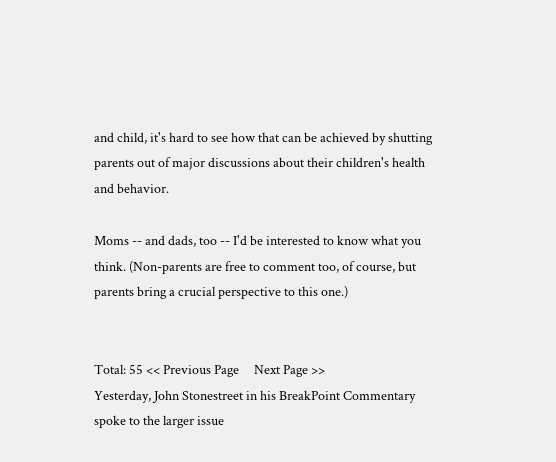and child, it's hard to see how that can be achieved by shutting parents out of major discussions about their children's health and behavior.

Moms -- and dads, too -- I'd be interested to know what you think. (Non-parents are free to comment too, of course, but parents bring a crucial perspective to this one.)


Total: 55 << Previous Page     Next Page >>
Yesterday, John Stonestreet in his BreakPoint Commentary spoke to the larger issue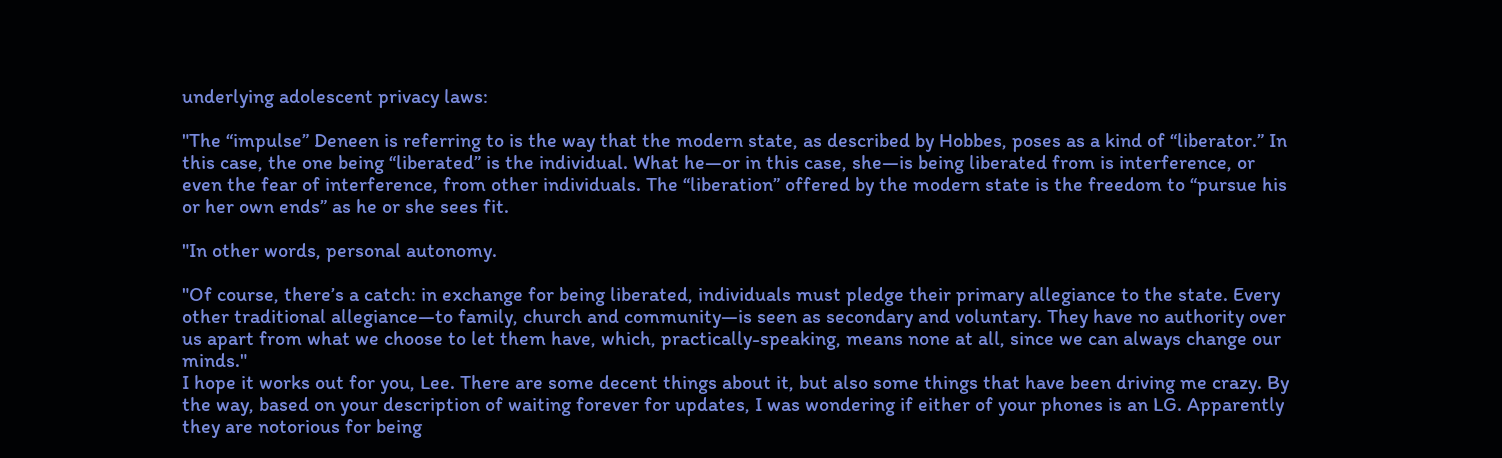underlying adolescent privacy laws:

"The “impulse” Deneen is referring to is the way that the modern state, as described by Hobbes, poses as a kind of “liberator.” In this case, the one being “liberated” is the individual. What he—or in this case, she—is being liberated from is interference, or even the fear of interference, from other individuals. The “liberation” offered by the modern state is the freedom to “pursue his or her own ends” as he or she sees fit.

"In other words, personal autonomy.

"Of course, there’s a catch: in exchange for being liberated, individuals must pledge their primary allegiance to the state. Every other traditional allegiance—to family, church and community—is seen as secondary and voluntary. They have no authority over us apart from what we choose to let them have, which, practically-speaking, means none at all, since we can always change our minds."
I hope it works out for you, Lee. There are some decent things about it, but also some things that have been driving me crazy. By the way, based on your description of waiting forever for updates, I was wondering if either of your phones is an LG. Apparently they are notorious for being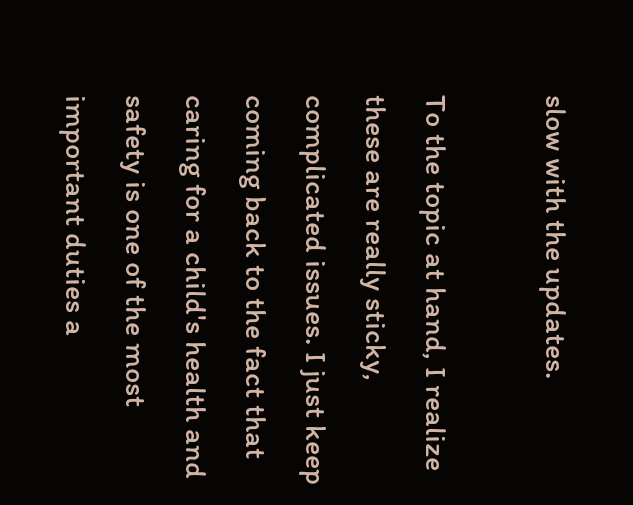slow with the updates.

To the topic at hand, I realize these are really sticky, complicated issues. I just keep coming back to the fact that caring for a child's health and safety is one of the most important duties a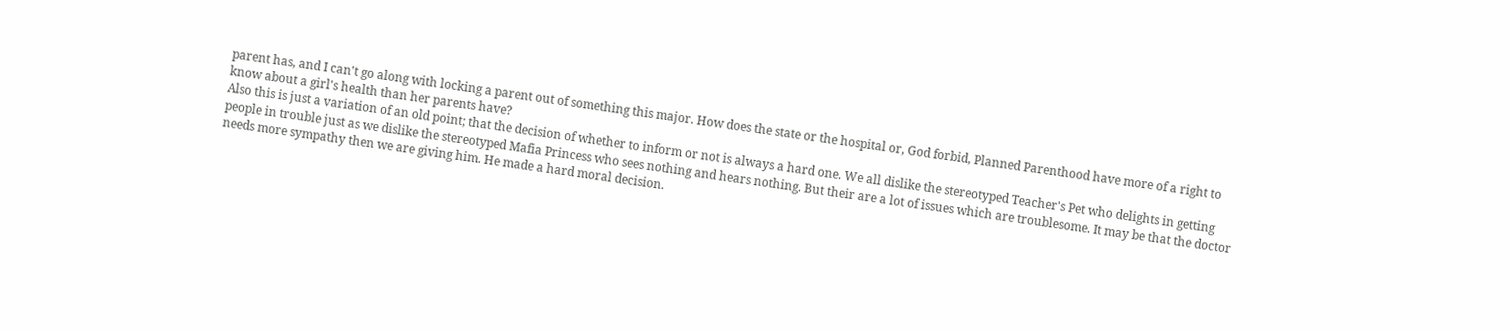parent has, and I can't go along with locking a parent out of something this major. How does the state or the hospital or, God forbid, Planned Parenthood have more of a right to know about a girl's health than her parents have?
Also this is just a variation of an old point; that the decision of whether to inform or not is always a hard one. We all dislike the stereotyped Teacher's Pet who delights in getting people in trouble just as we dislike the stereotyped Mafia Princess who sees nothing and hears nothing. But their are a lot of issues which are troublesome. It may be that the doctor needs more sympathy then we are giving him. He made a hard moral decision.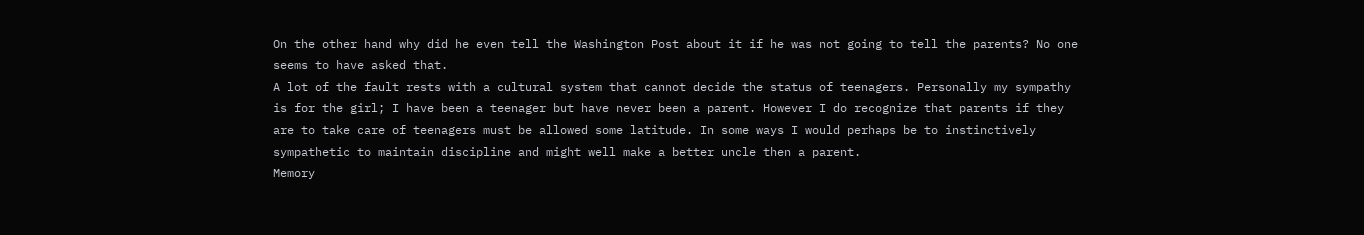On the other hand why did he even tell the Washington Post about it if he was not going to tell the parents? No one seems to have asked that.
A lot of the fault rests with a cultural system that cannot decide the status of teenagers. Personally my sympathy is for the girl; I have been a teenager but have never been a parent. However I do recognize that parents if they are to take care of teenagers must be allowed some latitude. In some ways I would perhaps be to instinctively sympathetic to maintain discipline and might well make a better uncle then a parent.
Memory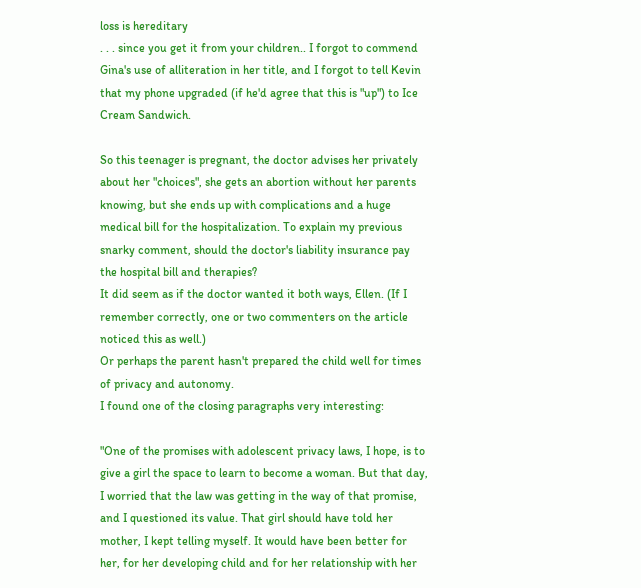loss is hereditary
. . . since you get it from your children.. I forgot to commend Gina's use of alliteration in her title, and I forgot to tell Kevin that my phone upgraded (if he'd agree that this is "up") to Ice Cream Sandwich.

So this teenager is pregnant, the doctor advises her privately about her "choices", she gets an abortion without her parents knowing, but she ends up with complications and a huge medical bill for the hospitalization. To explain my previous snarky comment, should the doctor's liability insurance pay the hospital bill and therapies?
It did seem as if the doctor wanted it both ways, Ellen. (If I remember correctly, one or two commenters on the article noticed this as well.)
Or perhaps the parent hasn't prepared the child well for times of privacy and autonomy.
I found one of the closing paragraphs very interesting:

"One of the promises with adolescent privacy laws, I hope, is to give a girl the space to learn to become a woman. But that day, I worried that the law was getting in the way of that promise, and I questioned its value. That girl should have told her mother, I kept telling myself. It would have been better for her, for her developing child and for her relationship with her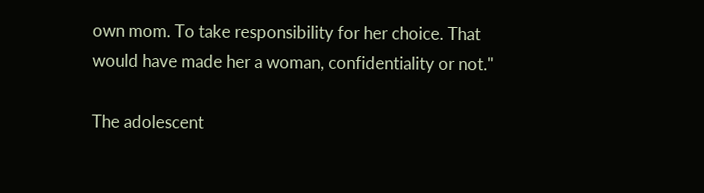own mom. To take responsibility for her choice. That would have made her a woman, confidentiality or not."

The adolescent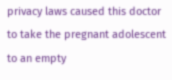privacy laws caused this doctor to take the pregnant adolescent to an empty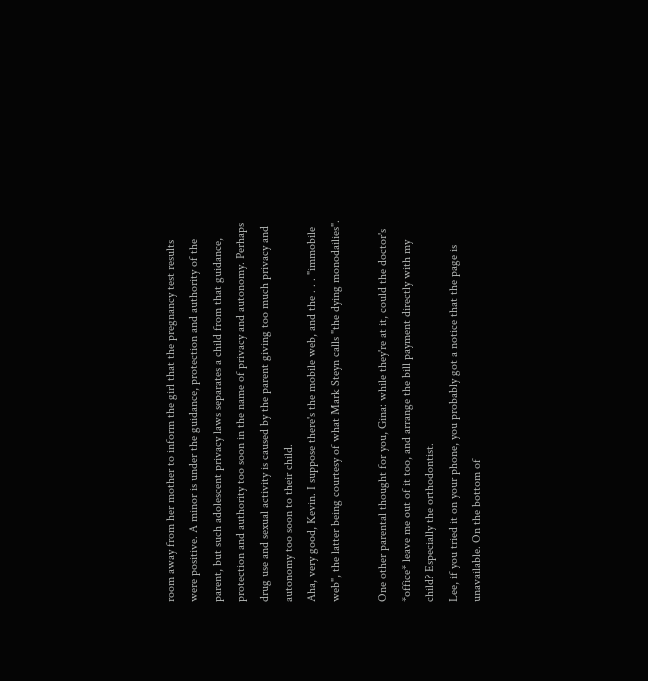room away from her mother to inform the girl that the pregnancy test results were positive. A minor is under the guidance, protection and authority of the parent, but such adolescent privacy laws separates a child from that guidance, protection and authority too soon in the name of privacy and autonomy. Perhaps drug use and sexual activity is caused by the parent giving too much privacy and autonomy too soon to their child.
Aha, very good, Kevin. I suppose there's the mobile web, and the . . . "immobile web", the latter being courtesy of what Mark Steyn calls "the dying monodailies".

One other parental thought for you, Gina: while they're at it, could the doctor's *office* leave me out of it too, and arrange the bill payment directly with my child? Especially the orthodontist.
Lee, if you tried it on your phone, you probably got a notice that the page is unavailable. On the bottom of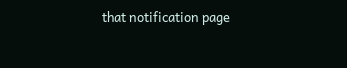that notification page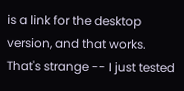is a link for the desktop version, and that works.
That's strange -- I just tested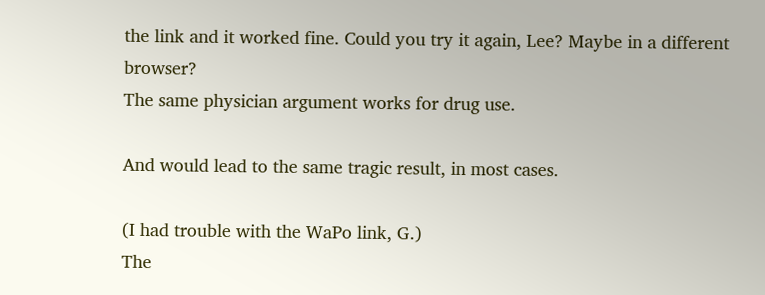the link and it worked fine. Could you try it again, Lee? Maybe in a different browser?
The same physician argument works for drug use.

And would lead to the same tragic result, in most cases.

(I had trouble with the WaPo link, G.)
The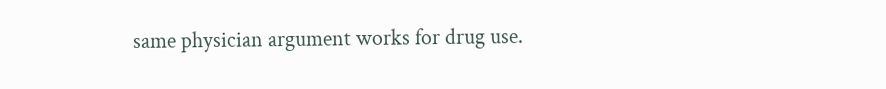same physician argument works for drug use.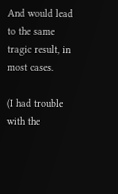And would lead to the same tragic result, in most cases.

(I had trouble with the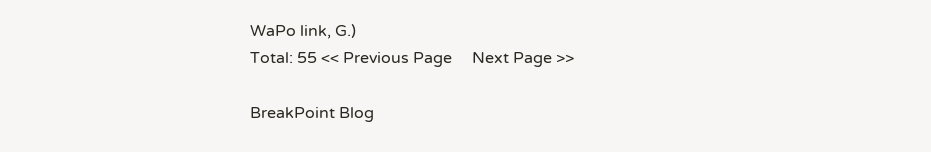WaPo link, G.)
Total: 55 << Previous Page     Next Page >>

BreakPoint Blog